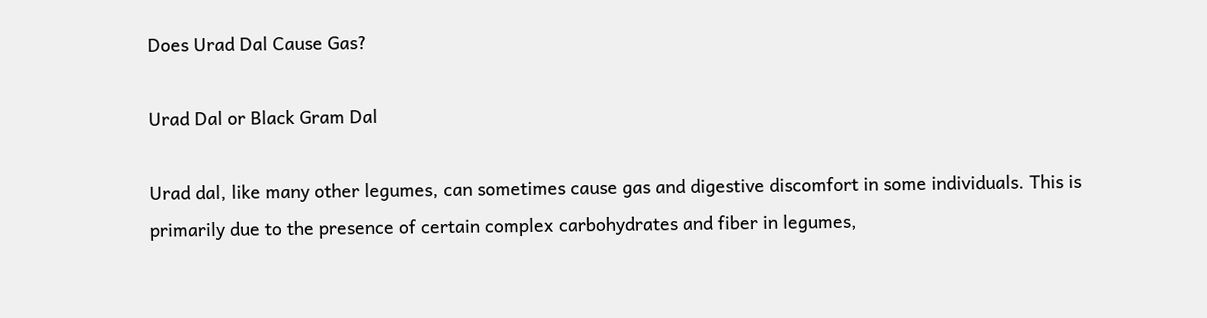Does Urad Dal Cause Gas?

Urad Dal or Black Gram Dal

Urad dal, like many other legumes, can sometimes cause gas and digestive discomfort in some individuals. This is primarily due to the presence of certain complex carbohydrates and fiber in legumes,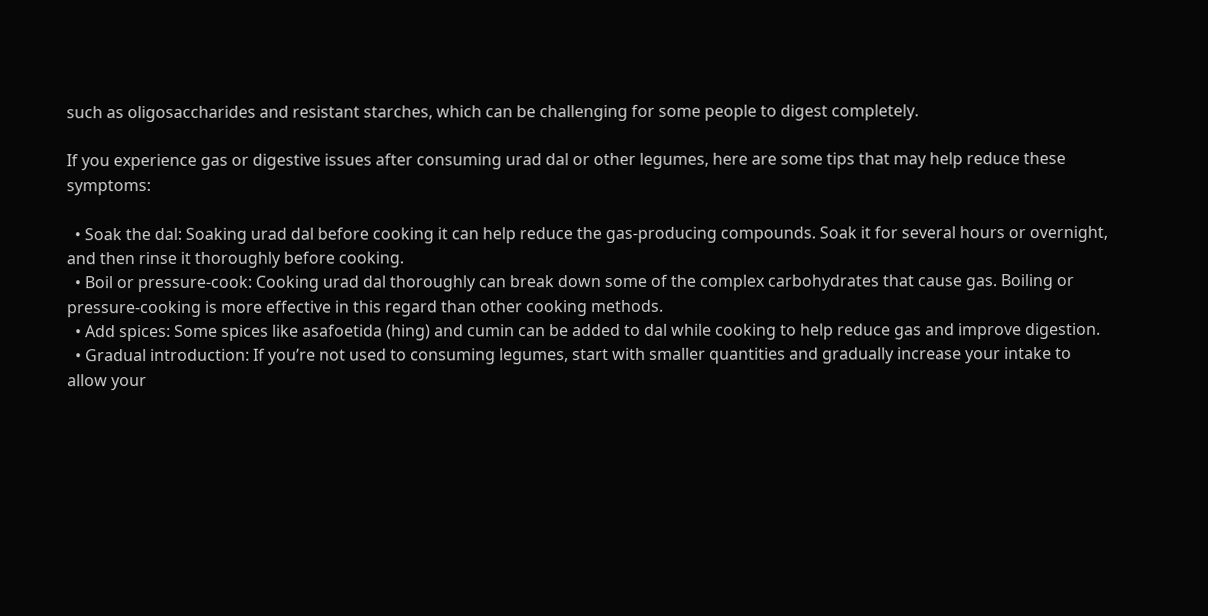such as oligosaccharides and resistant starches, which can be challenging for some people to digest completely.

If you experience gas or digestive issues after consuming urad dal or other legumes, here are some tips that may help reduce these symptoms:

  • Soak the dal: Soaking urad dal before cooking it can help reduce the gas-producing compounds. Soak it for several hours or overnight, and then rinse it thoroughly before cooking.
  • Boil or pressure-cook: Cooking urad dal thoroughly can break down some of the complex carbohydrates that cause gas. Boiling or pressure-cooking is more effective in this regard than other cooking methods.
  • Add spices: Some spices like asafoetida (hing) and cumin can be added to dal while cooking to help reduce gas and improve digestion.
  • Gradual introduction: If you’re not used to consuming legumes, start with smaller quantities and gradually increase your intake to allow your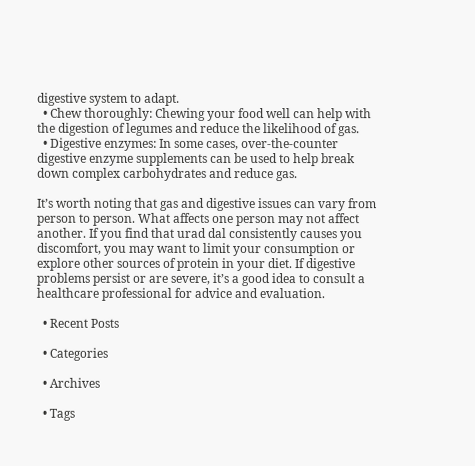digestive system to adapt.
  • Chew thoroughly: Chewing your food well can help with the digestion of legumes and reduce the likelihood of gas.
  • Digestive enzymes: In some cases, over-the-counter digestive enzyme supplements can be used to help break down complex carbohydrates and reduce gas.

It’s worth noting that gas and digestive issues can vary from person to person. What affects one person may not affect another. If you find that urad dal consistently causes you discomfort, you may want to limit your consumption or explore other sources of protein in your diet. If digestive problems persist or are severe, it’s a good idea to consult a healthcare professional for advice and evaluation.

  • Recent Posts

  • Categories

  • Archives

  • Tags